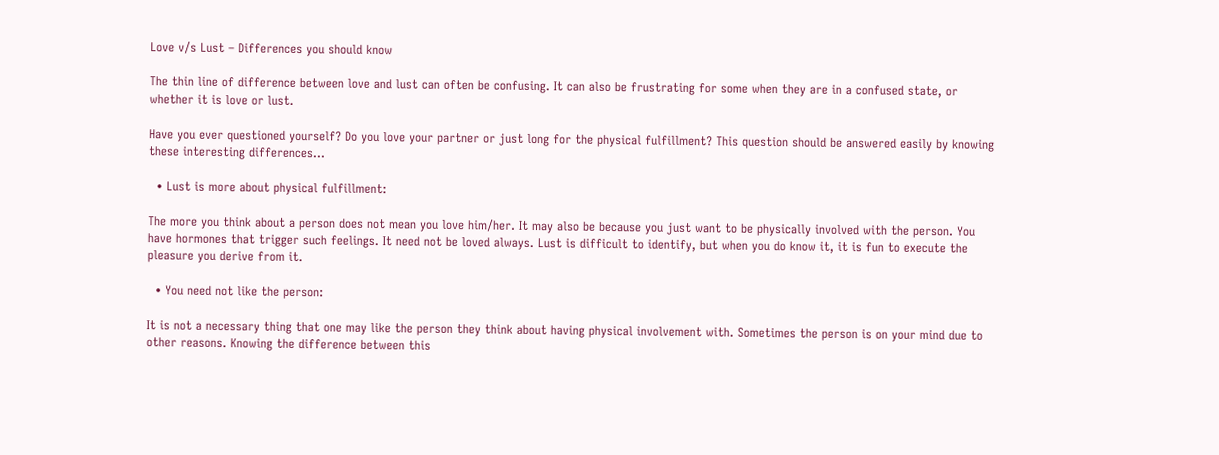Love v/s Lust – Differences you should know

The thin line of difference between love and lust can often be confusing. It can also be frustrating for some when they are in a confused state, or whether it is love or lust.

Have you ever questioned yourself? Do you love your partner or just long for the physical fulfillment? This question should be answered easily by knowing these interesting differences…

  • Lust is more about physical fulfillment:

The more you think about a person does not mean you love him/her. It may also be because you just want to be physically involved with the person. You have hormones that trigger such feelings. It need not be loved always. Lust is difficult to identify, but when you do know it, it is fun to execute the pleasure you derive from it.

  • You need not like the person:

It is not a necessary thing that one may like the person they think about having physical involvement with. Sometimes the person is on your mind due to other reasons. Knowing the difference between this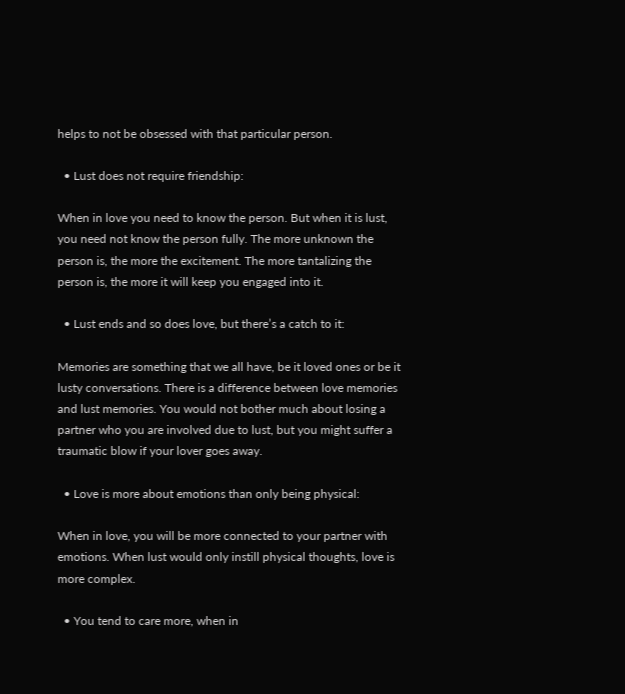helps to not be obsessed with that particular person.

  • Lust does not require friendship:

When in love you need to know the person. But when it is lust, you need not know the person fully. The more unknown the person is, the more the excitement. The more tantalizing the person is, the more it will keep you engaged into it.

  • Lust ends and so does love, but there’s a catch to it:

Memories are something that we all have, be it loved ones or be it lusty conversations. There is a difference between love memories and lust memories. You would not bother much about losing a partner who you are involved due to lust, but you might suffer a traumatic blow if your lover goes away.

  • Love is more about emotions than only being physical:

When in love, you will be more connected to your partner with emotions. When lust would only instill physical thoughts, love is more complex.

  • You tend to care more, when in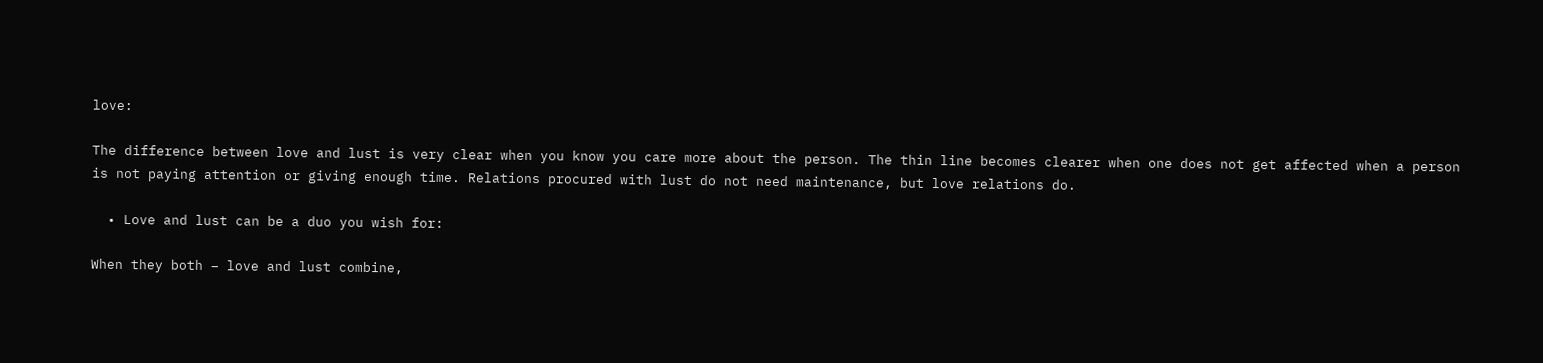love:

The difference between love and lust is very clear when you know you care more about the person. The thin line becomes clearer when one does not get affected when a person is not paying attention or giving enough time. Relations procured with lust do not need maintenance, but love relations do.

  • Love and lust can be a duo you wish for:

When they both – love and lust combine,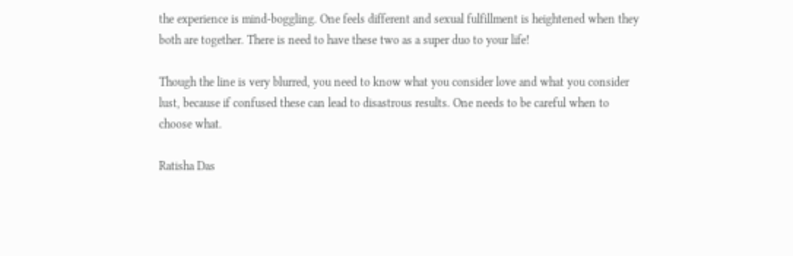the experience is mind-boggling. One feels different and sexual fulfillment is heightened when they both are together. There is need to have these two as a super duo to your life!

Though the line is very blurred, you need to know what you consider love and what you consider lust, because if confused these can lead to disastrous results. One needs to be careful when to choose what.

Ratisha Das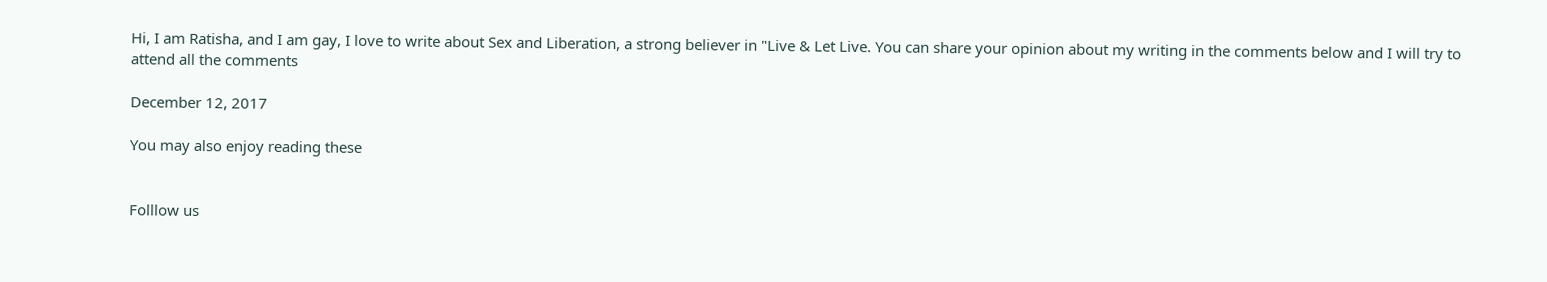Hi, I am Ratisha, and I am gay, I love to write about Sex and Liberation, a strong believer in "Live & Let Live. You can share your opinion about my writing in the comments below and I will try to attend all the comments

December 12, 2017

You may also enjoy reading these


Folllow us